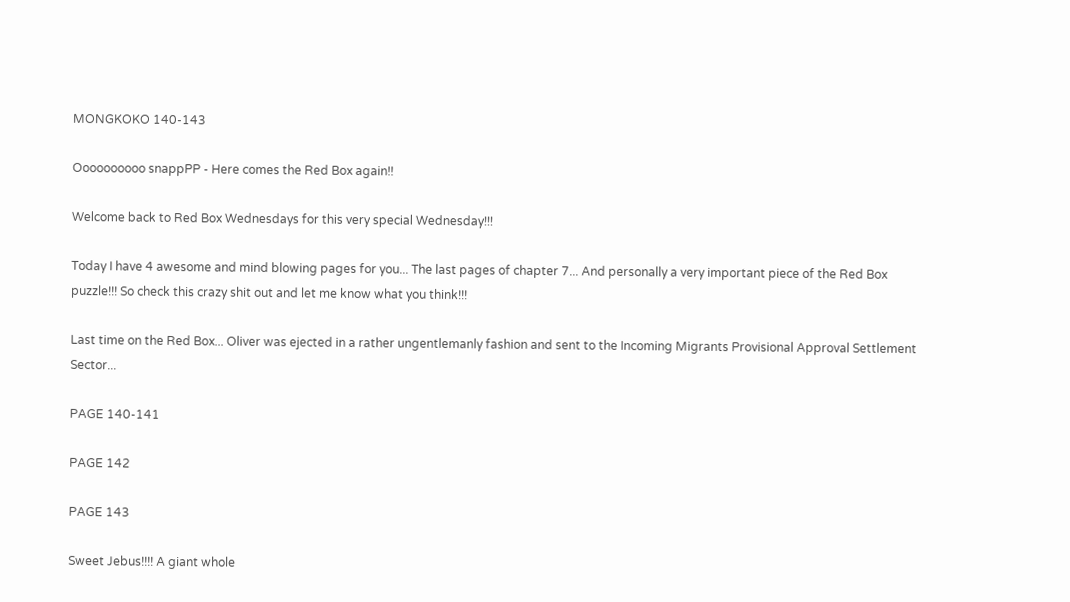MONGKOKO 140-143

Oooooooooo snappPP - Here comes the Red Box again!!

Welcome back to Red Box Wednesdays for this very special Wednesday!!!

Today I have 4 awesome and mind blowing pages for you... The last pages of chapter 7... And personally a very important piece of the Red Box puzzle!!! So check this crazy shit out and let me know what you think!!!

Last time on the Red Box... Oliver was ejected in a rather ungentlemanly fashion and sent to the Incoming Migrants Provisional Approval Settlement Sector...

PAGE 140-141

PAGE 142

PAGE 143

Sweet Jebus!!!! A giant whole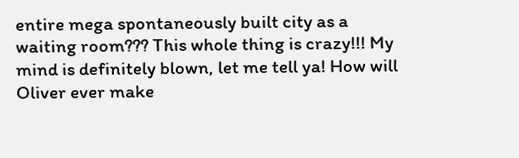entire mega spontaneously built city as a waiting room??? This whole thing is crazy!!! My mind is definitely blown, let me tell ya! How will Oliver ever make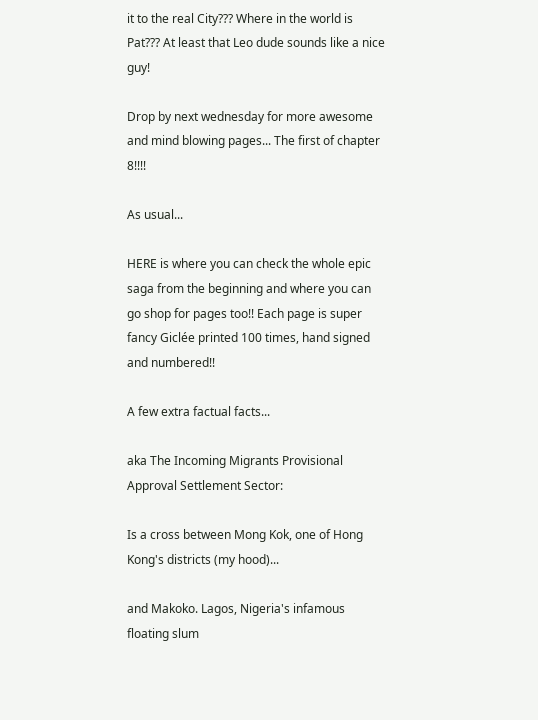it to the real City??? Where in the world is Pat??? At least that Leo dude sounds like a nice guy!

Drop by next wednesday for more awesome and mind blowing pages... The first of chapter 8!!!!

As usual...

HERE is where you can check the whole epic saga from the beginning and where you can go shop for pages too!! Each page is super fancy Giclée printed 100 times, hand signed and numbered!!

A few extra factual facts...

aka The Incoming Migrants Provisional Approval Settlement Sector:

Is a cross between Mong Kok, one of Hong Kong's districts (my hood)...

and Makoko. Lagos, Nigeria's infamous floating slum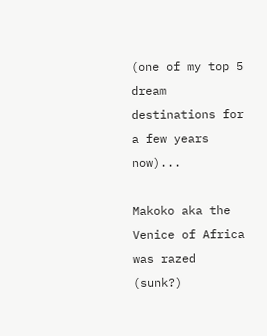(one of my top 5 dream destinations for a few years now)...

Makoko aka the Venice of Africa was razed (sunk?)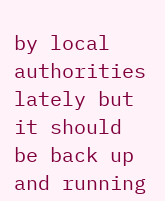by local authorities lately but it should be back up and running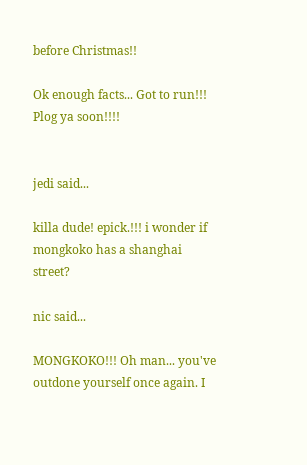before Christmas!!

Ok enough facts... Got to run!!!
Plog ya soon!!!!


jedi said...

killa dude! epick.!!! i wonder if mongkoko has a shanghai street?

nic said...

MONGKOKO!!! Oh man... you've outdone yourself once again. I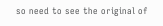so need to see the original of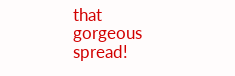that gorgeous spread!